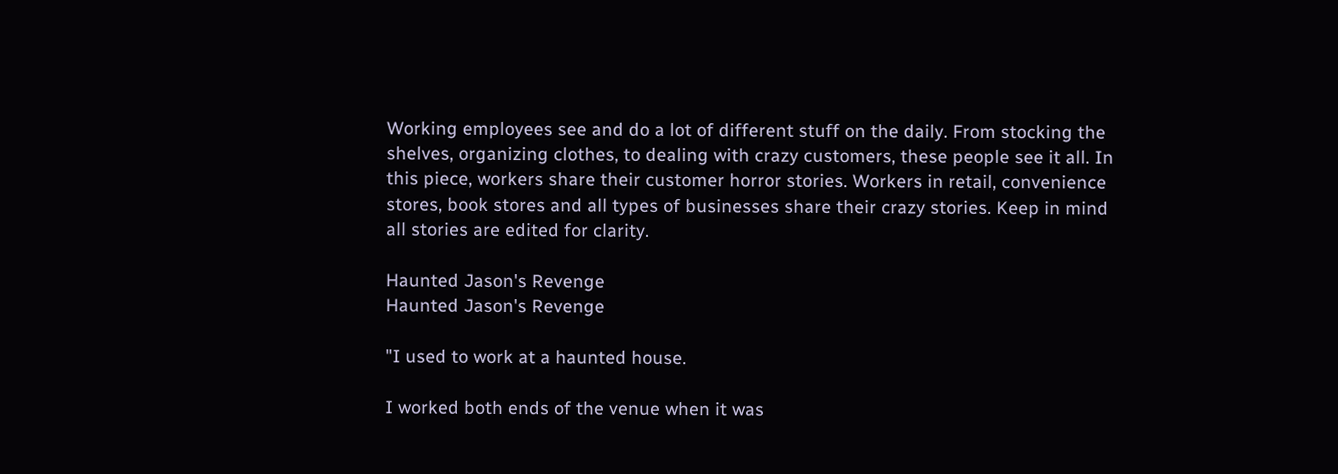Working employees see and do a lot of different stuff on the daily. From stocking the shelves, organizing clothes, to dealing with crazy customers, these people see it all. In this piece, workers share their customer horror stories. Workers in retail, convenience stores, book stores and all types of businesses share their crazy stories. Keep in mind all stories are edited for clarity.

Haunted Jason's Revenge
Haunted Jason's Revenge

"I used to work at a haunted house.

I worked both ends of the venue when it was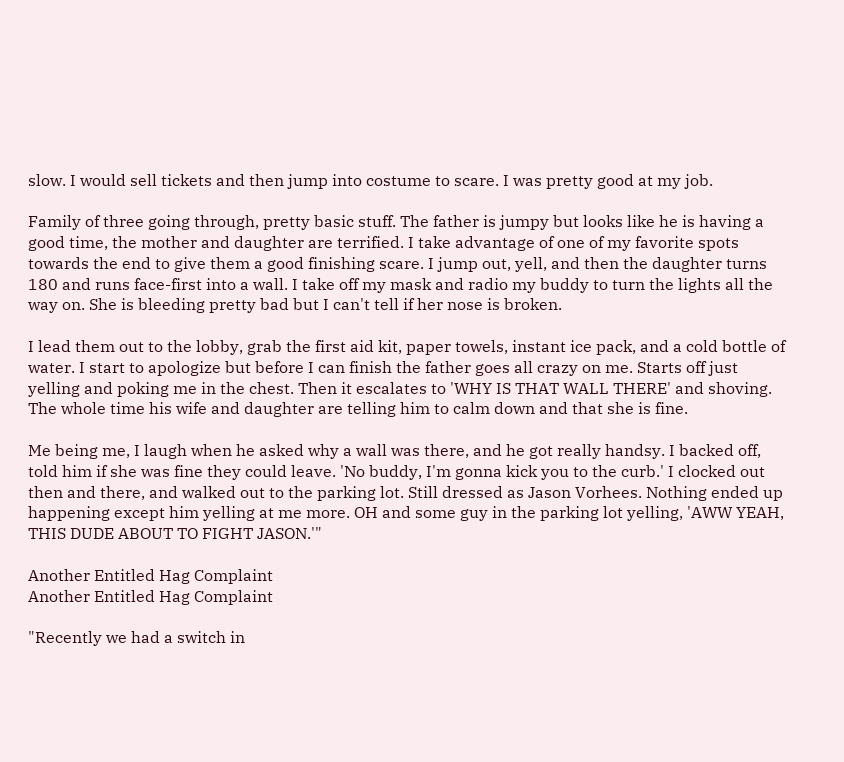slow. I would sell tickets and then jump into costume to scare. I was pretty good at my job.

Family of three going through, pretty basic stuff. The father is jumpy but looks like he is having a good time, the mother and daughter are terrified. I take advantage of one of my favorite spots towards the end to give them a good finishing scare. I jump out, yell, and then the daughter turns 180 and runs face-first into a wall. I take off my mask and radio my buddy to turn the lights all the way on. She is bleeding pretty bad but I can't tell if her nose is broken.

I lead them out to the lobby, grab the first aid kit, paper towels, instant ice pack, and a cold bottle of water. I start to apologize but before I can finish the father goes all crazy on me. Starts off just yelling and poking me in the chest. Then it escalates to 'WHY IS THAT WALL THERE' and shoving. The whole time his wife and daughter are telling him to calm down and that she is fine.

Me being me, I laugh when he asked why a wall was there, and he got really handsy. I backed off, told him if she was fine they could leave. 'No buddy, I'm gonna kick you to the curb.' I clocked out then and there, and walked out to the parking lot. Still dressed as Jason Vorhees. Nothing ended up happening except him yelling at me more. OH and some guy in the parking lot yelling, 'AWW YEAH, THIS DUDE ABOUT TO FIGHT JASON.'"

Another Entitled Hag Complaint
Another Entitled Hag Complaint

"Recently we had a switch in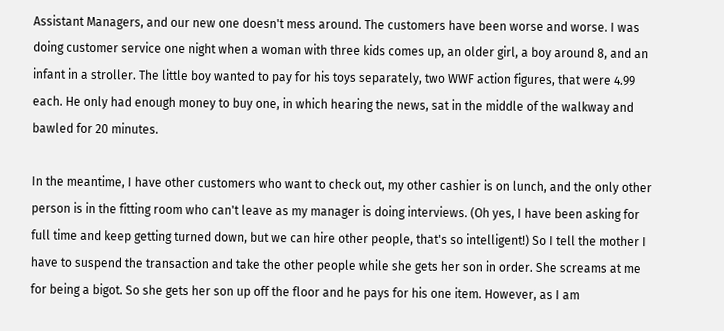Assistant Managers, and our new one doesn't mess around. The customers have been worse and worse. I was doing customer service one night when a woman with three kids comes up, an older girl, a boy around 8, and an infant in a stroller. The little boy wanted to pay for his toys separately, two WWF action figures, that were 4.99 each. He only had enough money to buy one, in which hearing the news, sat in the middle of the walkway and bawled for 20 minutes.

In the meantime, I have other customers who want to check out, my other cashier is on lunch, and the only other person is in the fitting room who can't leave as my manager is doing interviews. (Oh yes, I have been asking for full time and keep getting turned down, but we can hire other people, that's so intelligent!) So I tell the mother I have to suspend the transaction and take the other people while she gets her son in order. She screams at me for being a bigot. So she gets her son up off the floor and he pays for his one item. However, as I am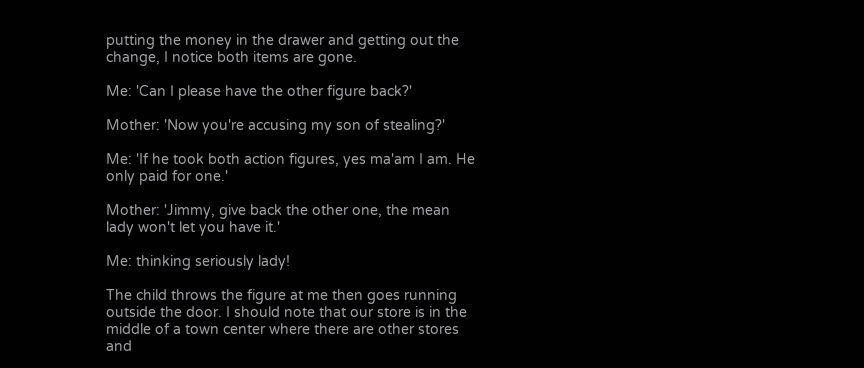putting the money in the drawer and getting out the change, I notice both items are gone.

Me: 'Can I please have the other figure back?'

Mother: 'Now you're accusing my son of stealing?'

Me: 'If he took both action figures, yes ma'am I am. He only paid for one.'

Mother: 'Jimmy, give back the other one, the mean lady won't let you have it.'

Me: thinking seriously lady!

The child throws the figure at me then goes running outside the door. I should note that our store is in the middle of a town center where there are other stores and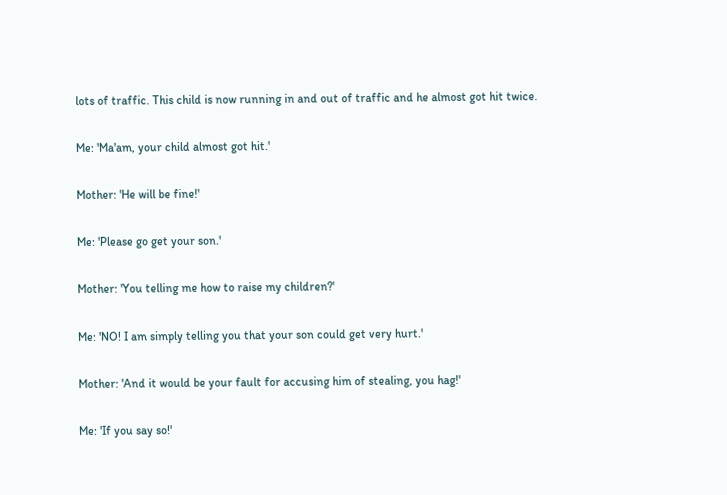lots of traffic. This child is now running in and out of traffic and he almost got hit twice.

Me: 'Ma'am, your child almost got hit.'

Mother: 'He will be fine!'

Me: 'Please go get your son.'

Mother: 'You telling me how to raise my children?'

Me: 'NO! I am simply telling you that your son could get very hurt.'

Mother: 'And it would be your fault for accusing him of stealing, you hag!'

Me: 'If you say so!'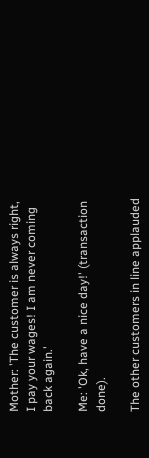Mother: 'The customer is always right, I pay your wages! I am never coming back again.'

Me: 'Ok, have a nice day!' (transaction done).

The other customers in line applauded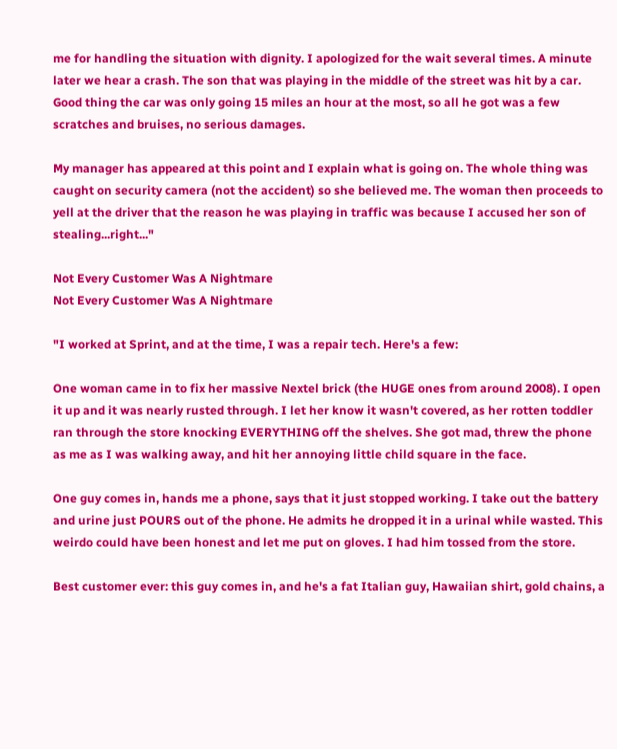me for handling the situation with dignity. I apologized for the wait several times. A minute later we hear a crash. The son that was playing in the middle of the street was hit by a car. Good thing the car was only going 15 miles an hour at the most, so all he got was a few scratches and bruises, no serious damages.

My manager has appeared at this point and I explain what is going on. The whole thing was caught on security camera (not the accident) so she believed me. The woman then proceeds to yell at the driver that the reason he was playing in traffic was because I accused her son of stealing...right..."

Not Every Customer Was A Nightmare
Not Every Customer Was A Nightmare

"I worked at Sprint, and at the time, I was a repair tech. Here's a few:

One woman came in to fix her massive Nextel brick (the HUGE ones from around 2008). I open it up and it was nearly rusted through. I let her know it wasn't covered, as her rotten toddler ran through the store knocking EVERYTHING off the shelves. She got mad, threw the phone as me as I was walking away, and hit her annoying little child square in the face.

One guy comes in, hands me a phone, says that it just stopped working. I take out the battery and urine just POURS out of the phone. He admits he dropped it in a urinal while wasted. This weirdo could have been honest and let me put on gloves. I had him tossed from the store.

Best customer ever: this guy comes in, and he's a fat Italian guy, Hawaiian shirt, gold chains, a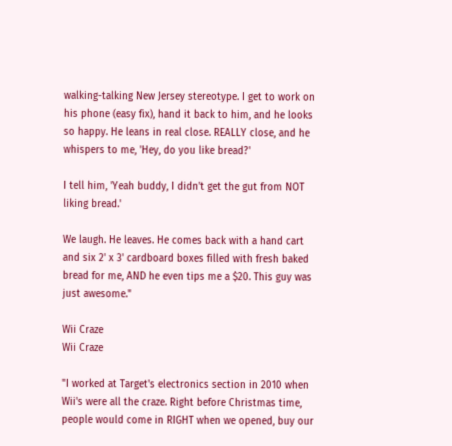walking-talking New Jersey stereotype. I get to work on his phone (easy fix), hand it back to him, and he looks so happy. He leans in real close. REALLY close, and he whispers to me, 'Hey, do you like bread?'

I tell him, 'Yeah buddy, I didn't get the gut from NOT liking bread.'

We laugh. He leaves. He comes back with a hand cart and six 2' x 3' cardboard boxes filled with fresh baked bread for me, AND he even tips me a $20. This guy was just awesome."

Wii Craze
Wii Craze

"I worked at Target's electronics section in 2010 when Wii's were all the craze. Right before Christmas time, people would come in RIGHT when we opened, buy our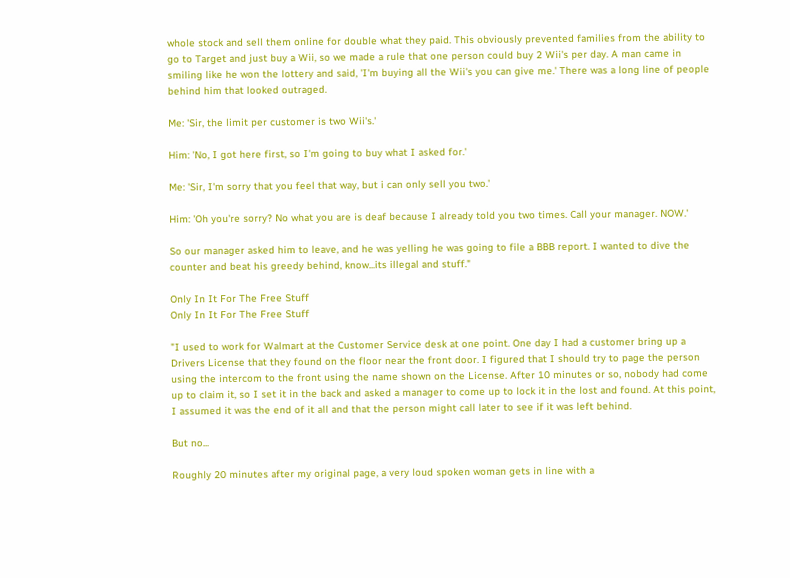whole stock and sell them online for double what they paid. This obviously prevented families from the ability to go to Target and just buy a Wii, so we made a rule that one person could buy 2 Wii's per day. A man came in smiling like he won the lottery and said, 'I'm buying all the Wii's you can give me.' There was a long line of people behind him that looked outraged.

Me: 'Sir, the limit per customer is two Wii's.'

Him: 'No, I got here first, so I'm going to buy what I asked for.'

Me: 'Sir, I'm sorry that you feel that way, but i can only sell you two.'

Him: 'Oh you're sorry? No what you are is deaf because I already told you two times. Call your manager. NOW.'

So our manager asked him to leave, and he was yelling he was going to file a BBB report. I wanted to dive the counter and beat his greedy behind, know...its illegal and stuff."

Only In It For The Free Stuff
Only In It For The Free Stuff

"I used to work for Walmart at the Customer Service desk at one point. One day I had a customer bring up a Drivers License that they found on the floor near the front door. I figured that I should try to page the person using the intercom to the front using the name shown on the License. After 10 minutes or so, nobody had come up to claim it, so I set it in the back and asked a manager to come up to lock it in the lost and found. At this point, I assumed it was the end of it all and that the person might call later to see if it was left behind.

But no...

Roughly 20 minutes after my original page, a very loud spoken woman gets in line with a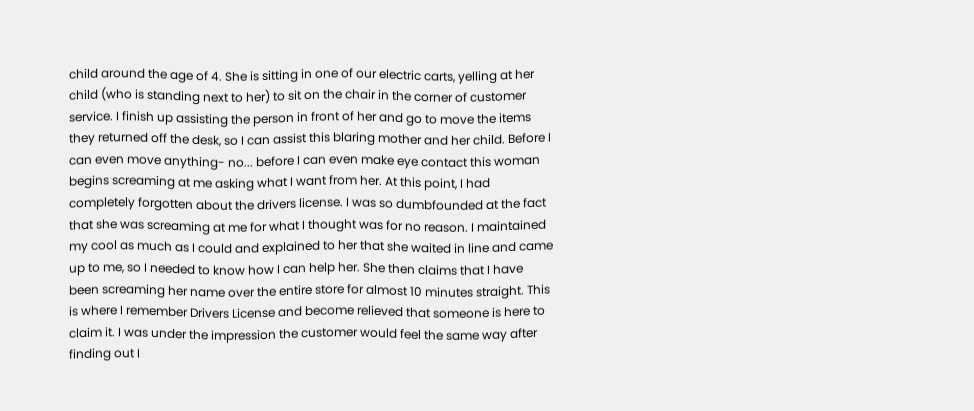child around the age of 4. She is sitting in one of our electric carts, yelling at her child (who is standing next to her) to sit on the chair in the corner of customer service. I finish up assisting the person in front of her and go to move the items they returned off the desk, so I can assist this blaring mother and her child. Before I can even move anything- no... before I can even make eye contact this woman begins screaming at me asking what I want from her. At this point, I had completely forgotten about the drivers license. I was so dumbfounded at the fact that she was screaming at me for what I thought was for no reason. I maintained my cool as much as I could and explained to her that she waited in line and came up to me, so I needed to know how I can help her. She then claims that I have been screaming her name over the entire store for almost 10 minutes straight. This is where I remember Drivers License and become relieved that someone is here to claim it. I was under the impression the customer would feel the same way after finding out I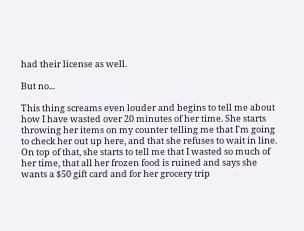had their license as well.

But no...

This thing screams even louder and begins to tell me about how I have wasted over 20 minutes of her time. She starts throwing her items on my counter telling me that I'm going to check her out up here, and that she refuses to wait in line. On top of that, she starts to tell me that I wasted so much of her time, that all her frozen food is ruined and says she wants a $50 gift card and for her grocery trip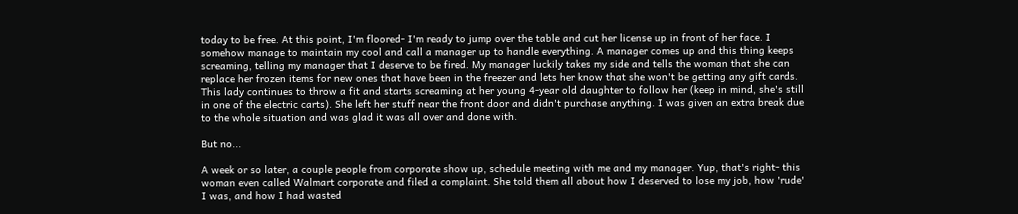today to be free. At this point, I'm floored- I'm ready to jump over the table and cut her license up in front of her face. I somehow manage to maintain my cool and call a manager up to handle everything. A manager comes up and this thing keeps screaming, telling my manager that I deserve to be fired. My manager luckily takes my side and tells the woman that she can replace her frozen items for new ones that have been in the freezer and lets her know that she won't be getting any gift cards. This lady continues to throw a fit and starts screaming at her young 4-year old daughter to follow her (keep in mind, she's still in one of the electric carts). She left her stuff near the front door and didn't purchase anything. I was given an extra break due to the whole situation and was glad it was all over and done with.

But no...

A week or so later, a couple people from corporate show up, schedule meeting with me and my manager. Yup, that's right- this woman even called Walmart corporate and filed a complaint. She told them all about how I deserved to lose my job, how 'rude' I was, and how I had wasted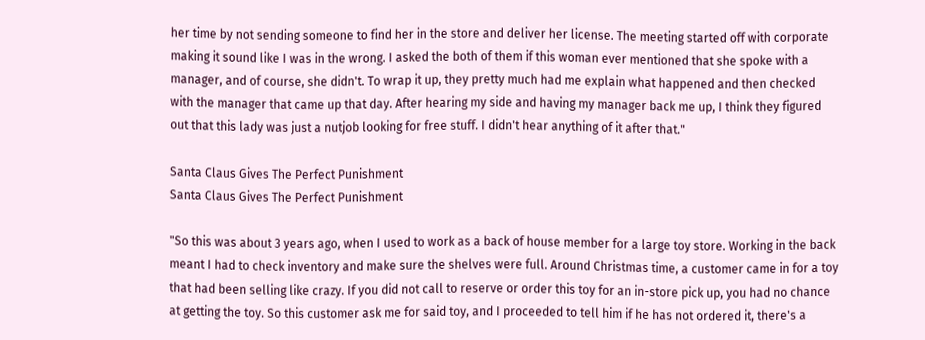her time by not sending someone to find her in the store and deliver her license. The meeting started off with corporate making it sound like I was in the wrong. I asked the both of them if this woman ever mentioned that she spoke with a manager, and of course, she didn't. To wrap it up, they pretty much had me explain what happened and then checked with the manager that came up that day. After hearing my side and having my manager back me up, I think they figured out that this lady was just a nutjob looking for free stuff. I didn't hear anything of it after that."

Santa Claus Gives The Perfect Punishment
Santa Claus Gives The Perfect Punishment

"So this was about 3 years ago, when I used to work as a back of house member for a large toy store. Working in the back meant I had to check inventory and make sure the shelves were full. Around Christmas time, a customer came in for a toy that had been selling like crazy. If you did not call to reserve or order this toy for an in-store pick up, you had no chance at getting the toy. So this customer ask me for said toy, and I proceeded to tell him if he has not ordered it, there's a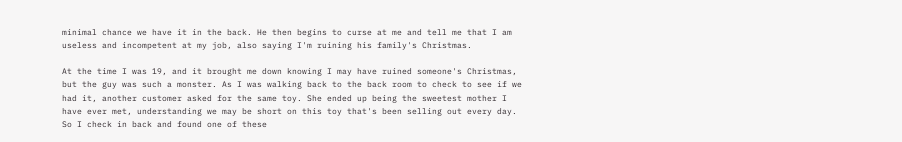minimal chance we have it in the back. He then begins to curse at me and tell me that I am useless and incompetent at my job, also saying I'm ruining his family's Christmas.

At the time I was 19, and it brought me down knowing I may have ruined someone's Christmas, but the guy was such a monster. As I was walking back to the back room to check to see if we had it, another customer asked for the same toy. She ended up being the sweetest mother I have ever met, understanding we may be short on this toy that's been selling out every day. So I check in back and found one of these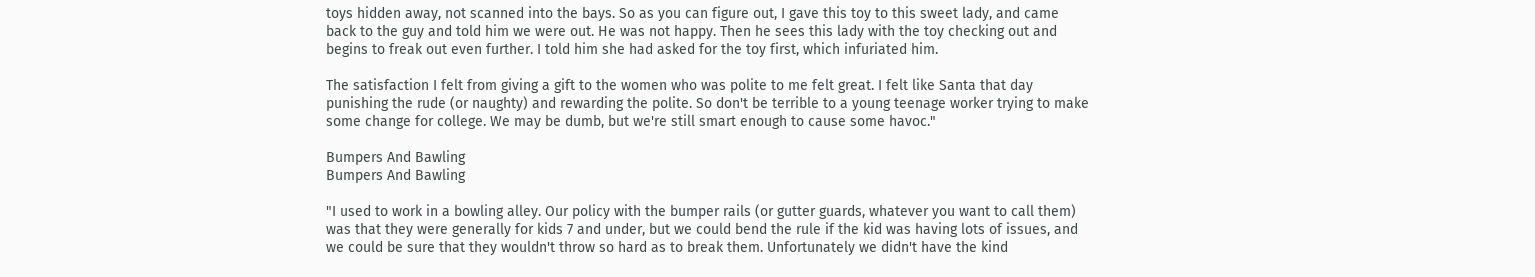toys hidden away, not scanned into the bays. So as you can figure out, I gave this toy to this sweet lady, and came back to the guy and told him we were out. He was not happy. Then he sees this lady with the toy checking out and begins to freak out even further. I told him she had asked for the toy first, which infuriated him.

The satisfaction I felt from giving a gift to the women who was polite to me felt great. I felt like Santa that day punishing the rude (or naughty) and rewarding the polite. So don't be terrible to a young teenage worker trying to make some change for college. We may be dumb, but we're still smart enough to cause some havoc."

Bumpers And Bawling
Bumpers And Bawling

"I used to work in a bowling alley. Our policy with the bumper rails (or gutter guards, whatever you want to call them) was that they were generally for kids 7 and under, but we could bend the rule if the kid was having lots of issues, and we could be sure that they wouldn't throw so hard as to break them. Unfortunately we didn't have the kind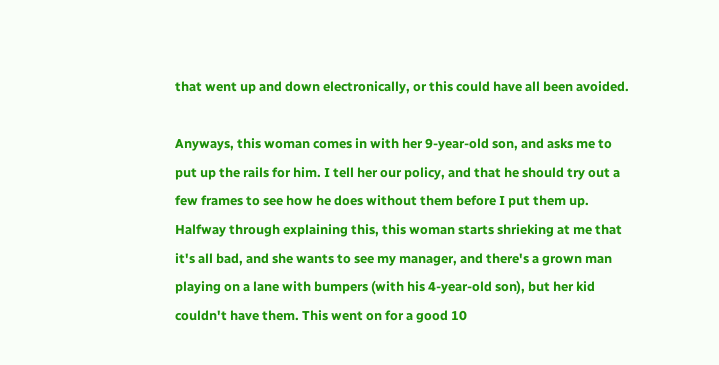that went up and down electronically, or this could have all been avoided.

Anyways, this woman comes in with her 9-year-old son, and asks me to put up the rails for him. I tell her our policy, and that he should try out a few frames to see how he does without them before I put them up. Halfway through explaining this, this woman starts shrieking at me that it's all bad, and she wants to see my manager, and there's a grown man playing on a lane with bumpers (with his 4-year-old son), but her kid couldn't have them. This went on for a good 10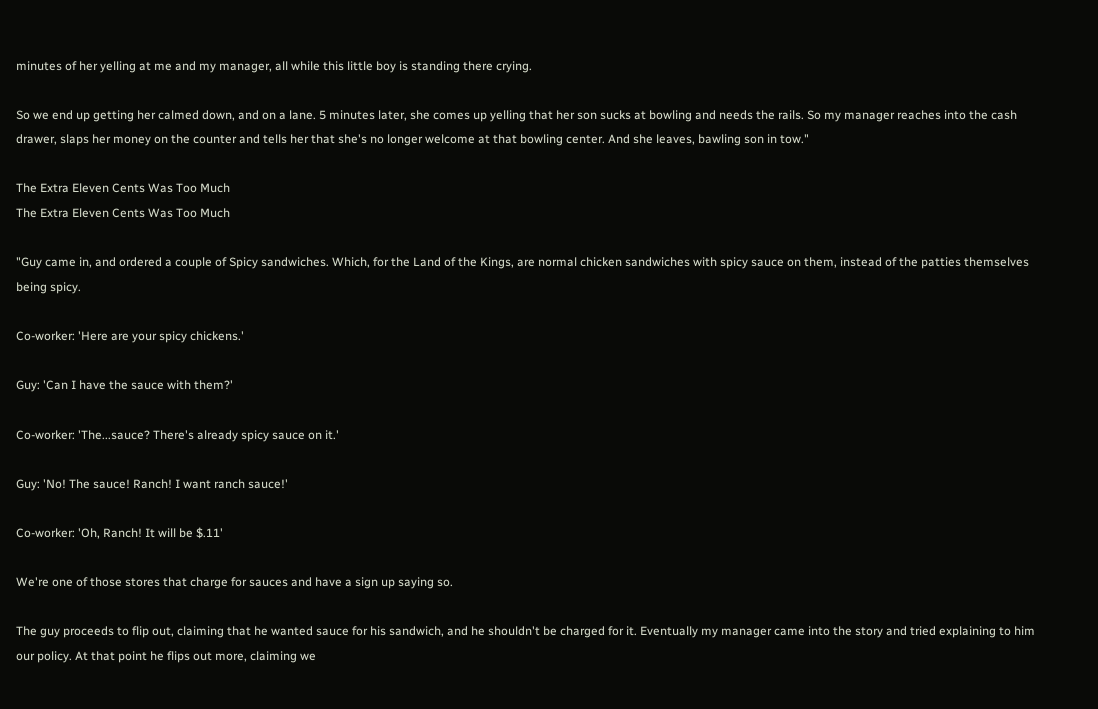minutes of her yelling at me and my manager, all while this little boy is standing there crying.

So we end up getting her calmed down, and on a lane. 5 minutes later, she comes up yelling that her son sucks at bowling and needs the rails. So my manager reaches into the cash drawer, slaps her money on the counter and tells her that she's no longer welcome at that bowling center. And she leaves, bawling son in tow."

The Extra Eleven Cents Was Too Much
The Extra Eleven Cents Was Too Much

"Guy came in, and ordered a couple of Spicy sandwiches. Which, for the Land of the Kings, are normal chicken sandwiches with spicy sauce on them, instead of the patties themselves being spicy.

Co-worker: 'Here are your spicy chickens.'

Guy: 'Can I have the sauce with them?'

Co-worker: 'The...sauce? There's already spicy sauce on it.'

Guy: 'No! The sauce! Ranch! I want ranch sauce!'

Co-worker: 'Oh, Ranch! It will be $.11'

We're one of those stores that charge for sauces and have a sign up saying so.

The guy proceeds to flip out, claiming that he wanted sauce for his sandwich, and he shouldn't be charged for it. Eventually my manager came into the story and tried explaining to him our policy. At that point he flips out more, claiming we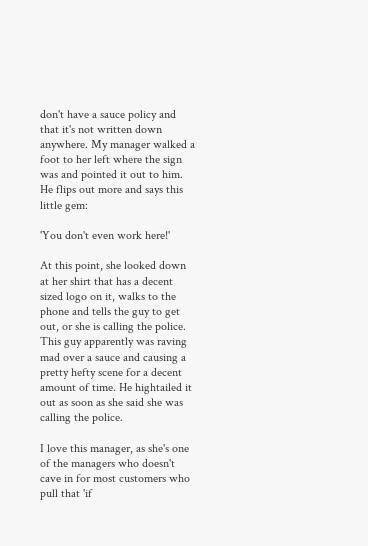don't have a sauce policy and that it's not written down anywhere. My manager walked a foot to her left where the sign was and pointed it out to him. He flips out more and says this little gem:

'You don't even work here!'

At this point, she looked down at her shirt that has a decent sized logo on it, walks to the phone and tells the guy to get out, or she is calling the police. This guy apparently was raving mad over a sauce and causing a pretty hefty scene for a decent amount of time. He hightailed it out as soon as she said she was calling the police.

I love this manager, as she's one of the managers who doesn't cave in for most customers who pull that 'if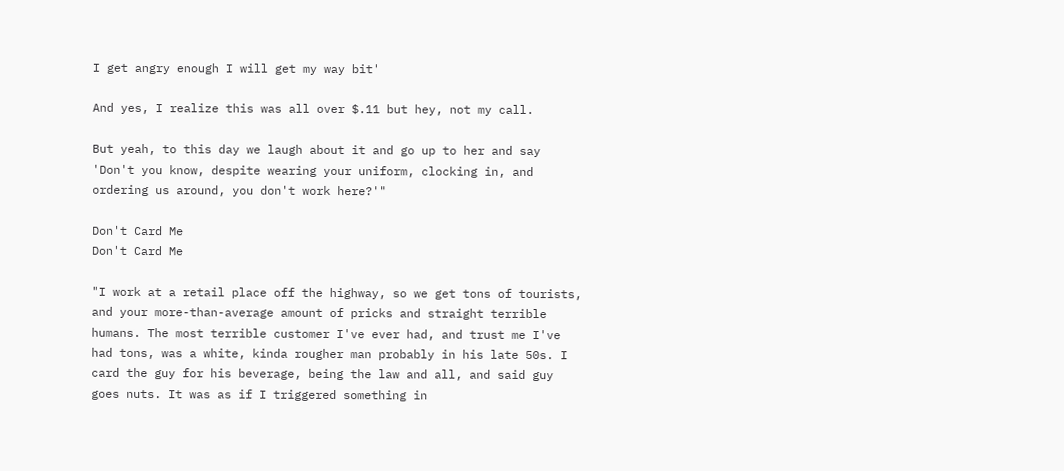I get angry enough I will get my way bit'

And yes, I realize this was all over $.11 but hey, not my call.

But yeah, to this day we laugh about it and go up to her and say 'Don't you know, despite wearing your uniform, clocking in, and ordering us around, you don't work here?'"

Don't Card Me
Don't Card Me

"I work at a retail place off the highway, so we get tons of tourists, and your more-than-average amount of pricks and straight terrible humans. The most terrible customer I've ever had, and trust me I've had tons, was a white, kinda rougher man probably in his late 50s. I card the guy for his beverage, being the law and all, and said guy goes nuts. It was as if I triggered something in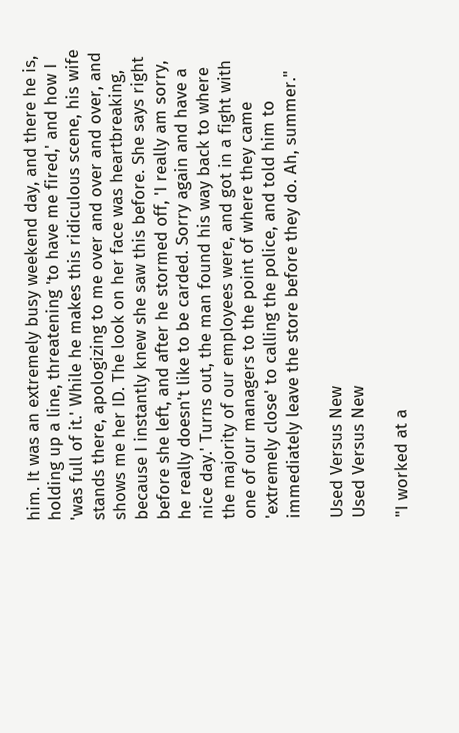him. It was an extremely busy weekend day, and there he is, holding up a line, threatening 'to have me fired,' and how I 'was full of it.' While he makes this ridiculous scene, his wife stands there, apologizing to me over and over and over, and shows me her ID. The look on her face was heartbreaking, because I instantly knew she saw this before. She says right before she left, and after he stormed off, 'I really am sorry, he really doesn't like to be carded. Sorry again and have a nice day.' Turns out, the man found his way back to where the majority of our employees were, and got in a fight with one of our managers to the point of where they came 'extremely close' to calling the police, and told him to immediately leave the store before they do. Ah, summer."

Used Versus New
Used Versus New

"I worked at a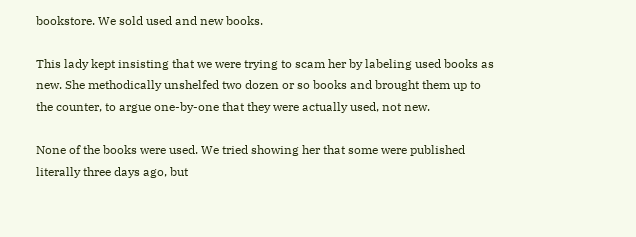bookstore. We sold used and new books.

This lady kept insisting that we were trying to scam her by labeling used books as new. She methodically unshelfed two dozen or so books and brought them up to the counter, to argue one-by-one that they were actually used, not new.

None of the books were used. We tried showing her that some were published literally three days ago, but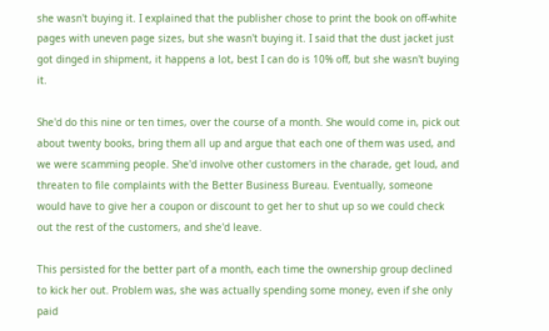she wasn't buying it. I explained that the publisher chose to print the book on off-white pages with uneven page sizes, but she wasn't buying it. I said that the dust jacket just got dinged in shipment, it happens a lot, best I can do is 10% off, but she wasn't buying it.

She'd do this nine or ten times, over the course of a month. She would come in, pick out about twenty books, bring them all up and argue that each one of them was used, and we were scamming people. She'd involve other customers in the charade, get loud, and threaten to file complaints with the Better Business Bureau. Eventually, someone would have to give her a coupon or discount to get her to shut up so we could check out the rest of the customers, and she'd leave.

This persisted for the better part of a month, each time the ownership group declined to kick her out. Problem was, she was actually spending some money, even if she only paid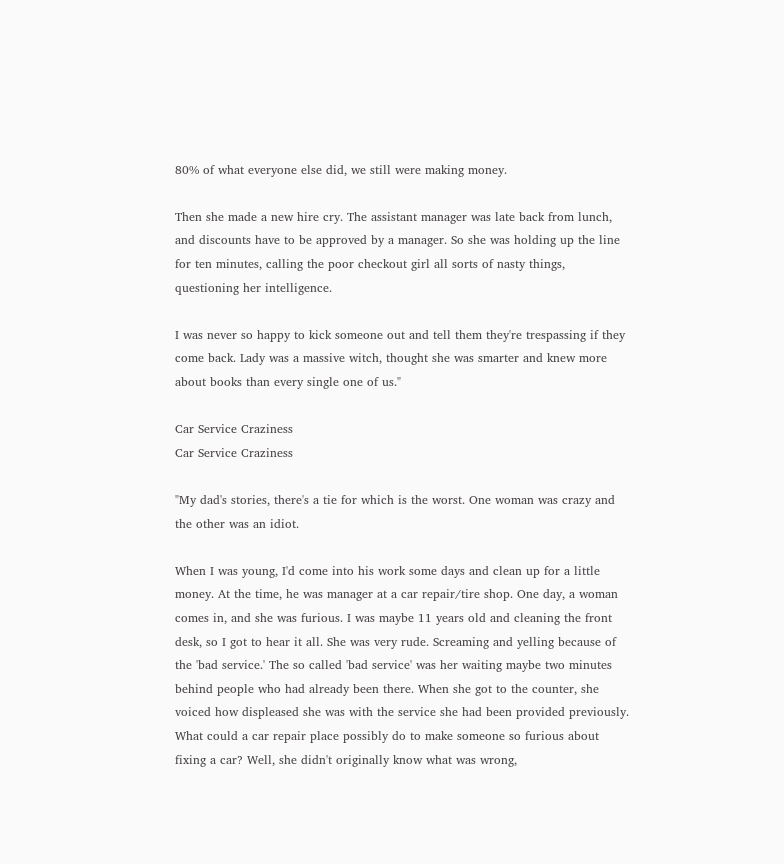80% of what everyone else did, we still were making money.

Then she made a new hire cry. The assistant manager was late back from lunch, and discounts have to be approved by a manager. So she was holding up the line for ten minutes, calling the poor checkout girl all sorts of nasty things, questioning her intelligence.

I was never so happy to kick someone out and tell them they're trespassing if they come back. Lady was a massive witch, thought she was smarter and knew more about books than every single one of us."

Car Service Craziness
Car Service Craziness

"My dad's stories, there's a tie for which is the worst. One woman was crazy and the other was an idiot.

When I was young, I'd come into his work some days and clean up for a little money. At the time, he was manager at a car repair/tire shop. One day, a woman comes in, and she was furious. I was maybe 11 years old and cleaning the front desk, so I got to hear it all. She was very rude. Screaming and yelling because of the 'bad service.' The so called 'bad service' was her waiting maybe two minutes behind people who had already been there. When she got to the counter, she voiced how displeased she was with the service she had been provided previously. What could a car repair place possibly do to make someone so furious about fixing a car? Well, she didn't originally know what was wrong,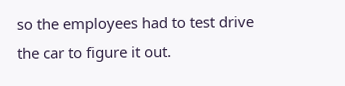so the employees had to test drive the car to figure it out.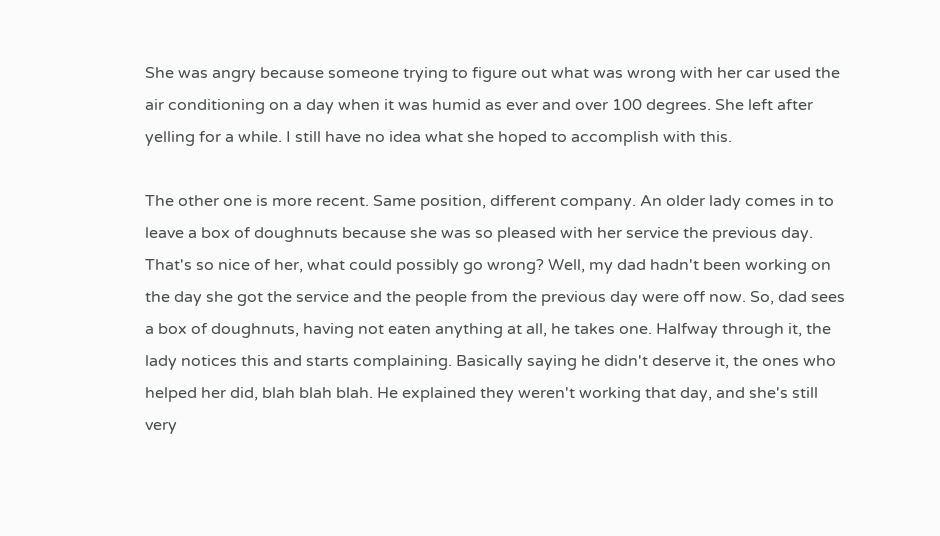She was angry because someone trying to figure out what was wrong with her car used the air conditioning on a day when it was humid as ever and over 100 degrees. She left after yelling for a while. I still have no idea what she hoped to accomplish with this.

The other one is more recent. Same position, different company. An older lady comes in to leave a box of doughnuts because she was so pleased with her service the previous day. That's so nice of her, what could possibly go wrong? Well, my dad hadn't been working on the day she got the service and the people from the previous day were off now. So, dad sees a box of doughnuts, having not eaten anything at all, he takes one. Halfway through it, the lady notices this and starts complaining. Basically saying he didn't deserve it, the ones who helped her did, blah blah blah. He explained they weren't working that day, and she's still very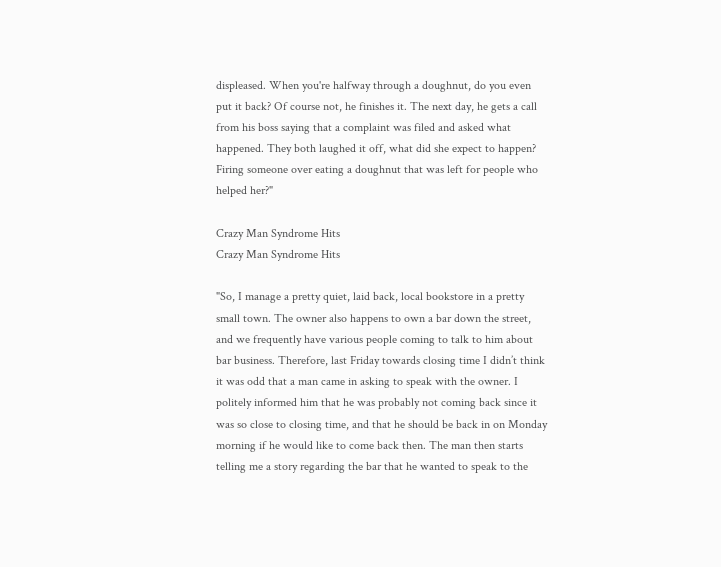displeased. When you're halfway through a doughnut, do you even put it back? Of course not, he finishes it. The next day, he gets a call from his boss saying that a complaint was filed and asked what happened. They both laughed it off, what did she expect to happen? Firing someone over eating a doughnut that was left for people who helped her?"

Crazy Man Syndrome Hits
Crazy Man Syndrome Hits

"So, I manage a pretty quiet, laid back, local bookstore in a pretty small town. The owner also happens to own a bar down the street, and we frequently have various people coming to talk to him about bar business. Therefore, last Friday towards closing time I didn’t think it was odd that a man came in asking to speak with the owner. I politely informed him that he was probably not coming back since it was so close to closing time, and that he should be back in on Monday morning if he would like to come back then. The man then starts telling me a story regarding the bar that he wanted to speak to the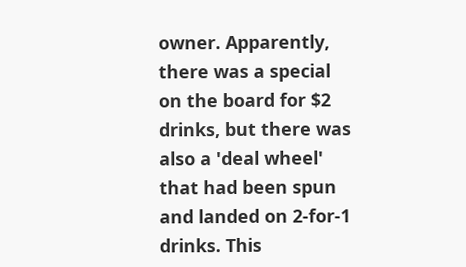owner. Apparently, there was a special on the board for $2 drinks, but there was also a 'deal wheel' that had been spun and landed on 2-for-1 drinks. This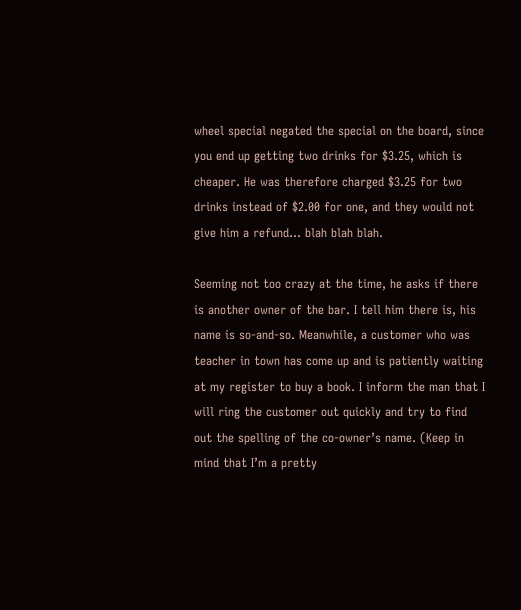wheel special negated the special on the board, since you end up getting two drinks for $3.25, which is cheaper. He was therefore charged $3.25 for two drinks instead of $2.00 for one, and they would not give him a refund… blah blah blah.

Seeming not too crazy at the time, he asks if there is another owner of the bar. I tell him there is, his name is so-and-so. Meanwhile, a customer who was teacher in town has come up and is patiently waiting at my register to buy a book. I inform the man that I will ring the customer out quickly and try to find out the spelling of the co-owner’s name. (Keep in mind that I’m a pretty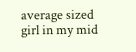average sized girl in my mid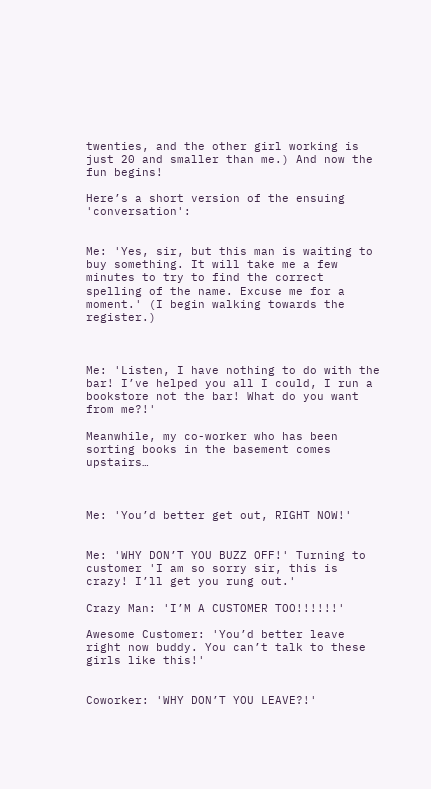twenties, and the other girl working is just 20 and smaller than me.) And now the fun begins!

Here’s a short version of the ensuing 'conversation':


Me: 'Yes, sir, but this man is waiting to buy something. It will take me a few minutes to try to find the correct spelling of the name. Excuse me for a moment.' (I begin walking towards the register.)



Me: 'Listen, I have nothing to do with the bar! I’ve helped you all I could, I run a bookstore not the bar! What do you want from me?!'

Meanwhile, my co-worker who has been sorting books in the basement comes upstairs…



Me: 'You’d better get out, RIGHT NOW!'


Me: 'WHY DON’T YOU BUZZ OFF!' Turning to customer 'I am so sorry sir, this is crazy! I’ll get you rung out.'

Crazy Man: 'I’M A CUSTOMER TOO!!!!!!'

Awesome Customer: 'You’d better leave right now buddy. You can’t talk to these girls like this!'


Coworker: 'WHY DON’T YOU LEAVE?!'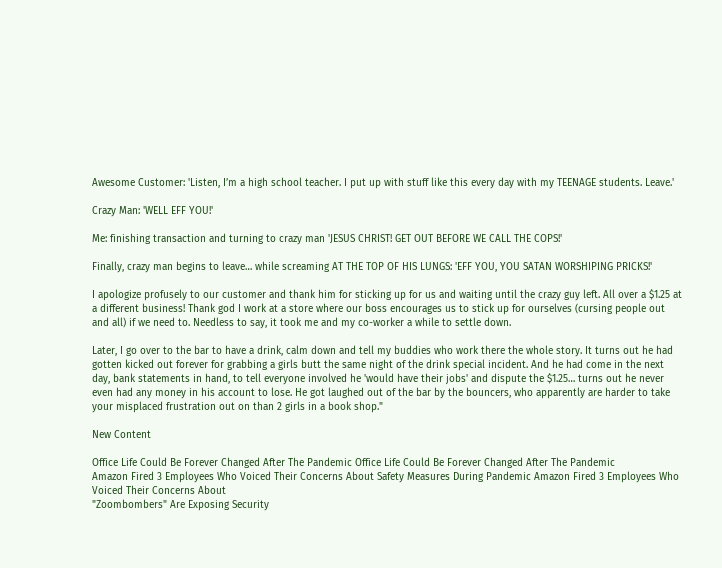Awesome Customer: 'Listen, I’m a high school teacher. I put up with stuff like this every day with my TEENAGE students. Leave.'

Crazy Man: 'WELL EFF YOU!'

Me: finishing transaction and turning to crazy man 'JESUS CHRIST! GET OUT BEFORE WE CALL THE COPS!'

Finally, crazy man begins to leave… while screaming AT THE TOP OF HIS LUNGS: 'EFF YOU, YOU SATAN WORSHIPING PRICKS!'

I apologize profusely to our customer and thank him for sticking up for us and waiting until the crazy guy left. All over a $1.25 at a different business! Thank god I work at a store where our boss encourages us to stick up for ourselves (cursing people out and all) if we need to. Needless to say, it took me and my co-worker a while to settle down.

Later, I go over to the bar to have a drink, calm down and tell my buddies who work there the whole story. It turns out he had gotten kicked out forever for grabbing a girls butt the same night of the drink special incident. And he had come in the next day, bank statements in hand, to tell everyone involved he 'would have their jobs' and dispute the $1.25… turns out he never even had any money in his account to lose. He got laughed out of the bar by the bouncers, who apparently are harder to take your misplaced frustration out on than 2 girls in a book shop."

New Content

Office Life Could Be Forever Changed After The Pandemic Office Life Could Be Forever Changed After The Pandemic
Amazon Fired 3 Employees Who Voiced Their Concerns About Safety Measures During Pandemic Amazon Fired 3 Employees Who Voiced Their Concerns About
"Zoombombers" Are Exposing Security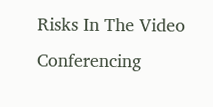Risks In The Video Conferencing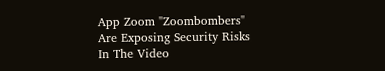App Zoom "Zoombombers" Are Exposing Security Risks In The Video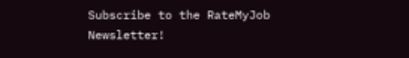Subscribe to the RateMyJob Newsletter!